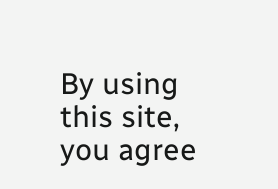By using this site, you agree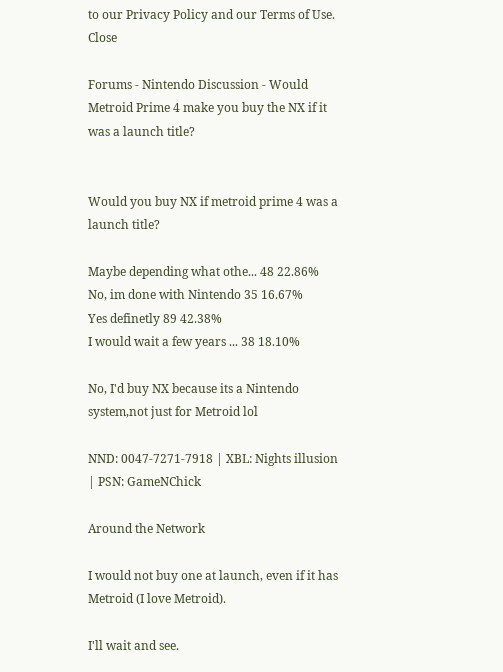to our Privacy Policy and our Terms of Use. Close

Forums - Nintendo Discussion - Would Metroid Prime 4 make you buy the NX if it was a launch title?


Would you buy NX if metroid prime 4 was a launch title?

Maybe depending what othe... 48 22.86%
No, im done with Nintendo 35 16.67%
Yes definetly 89 42.38%
I would wait a few years ... 38 18.10%

No, I'd buy NX because its a Nintendo system,not just for Metroid lol

NND: 0047-7271-7918 | XBL: Nights illusion | PSN: GameNChick

Around the Network

I would not buy one at launch, even if it has Metroid (I love Metroid).

I'll wait and see.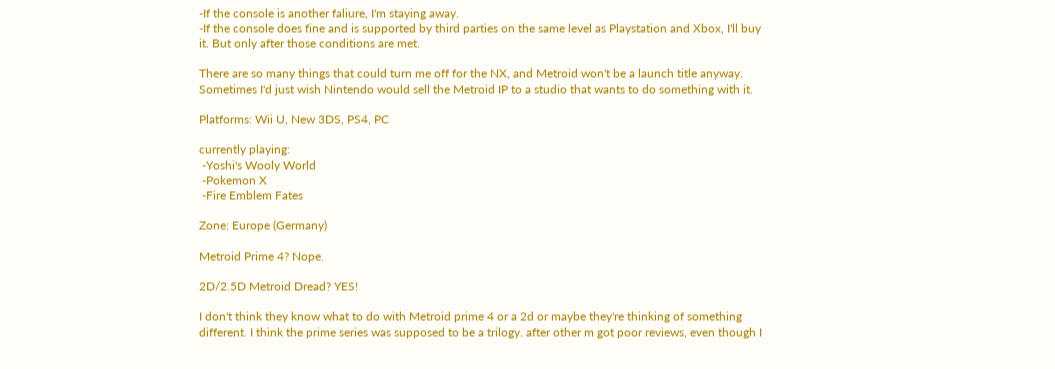-If the console is another faliure, I'm staying away.
-If the console does fine and is supported by third parties on the same level as Playstation and Xbox, I'll buy it. But only after those conditions are met.

There are so many things that could turn me off for the NX, and Metroid won't be a launch title anyway.
Sometimes I'd just wish Nintendo would sell the Metroid IP to a studio that wants to do something with it.

Platforms: Wii U, New 3DS, PS4, PC

currently playing:
 -Yoshi's Wooly World
 -Pokemon X
 -Fire Emblem Fates

Zone: Europe (Germany)

Metroid Prime 4? Nope.

2D/2.5D Metroid Dread? YES!

I don't think they know what to do with Metroid prime 4 or a 2d or maybe they're thinking of something different. I think the prime series was supposed to be a trilogy. after other m got poor reviews, even though I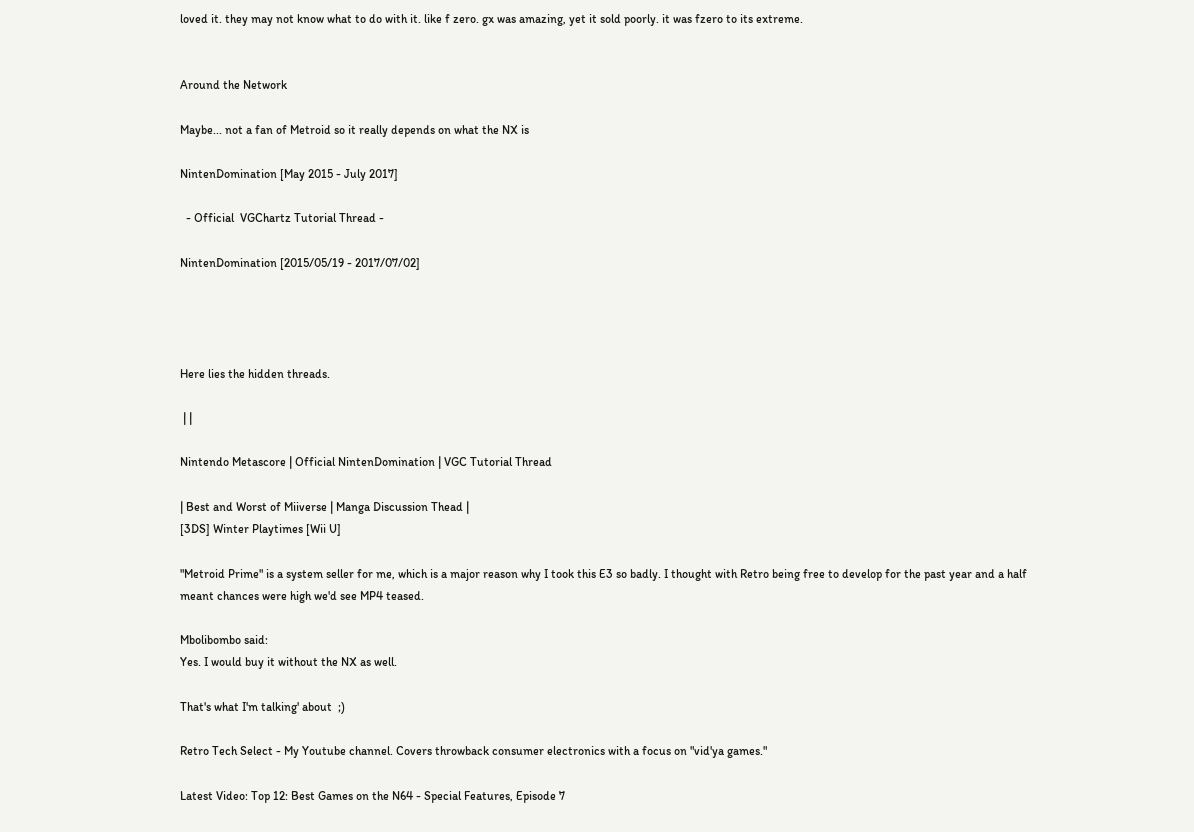loved it. they may not know what to do with it. like f zero. gx was amazing, yet it sold poorly. it was fzero to its extreme.


Around the Network

Maybe... not a fan of Metroid so it really depends on what the NX is

NintenDomination [May 2015 - July 2017]

  - Official  VGChartz Tutorial Thread -

NintenDomination [2015/05/19 - 2017/07/02]




Here lies the hidden threads.

 | |

Nintendo Metascore | Official NintenDomination | VGC Tutorial Thread

| Best and Worst of Miiverse | Manga Discussion Thead |
[3DS] Winter Playtimes [Wii U]

"Metroid Prime" is a system seller for me, which is a major reason why I took this E3 so badly. I thought with Retro being free to develop for the past year and a half meant chances were high we'd see MP4 teased.

Mbolibombo said:
Yes. I would buy it without the NX as well.

That's what I'm talking' about  ;)

Retro Tech Select - My Youtube channel. Covers throwback consumer electronics with a focus on "vid'ya games."

Latest Video: Top 12: Best Games on the N64 - Special Features, Episode 7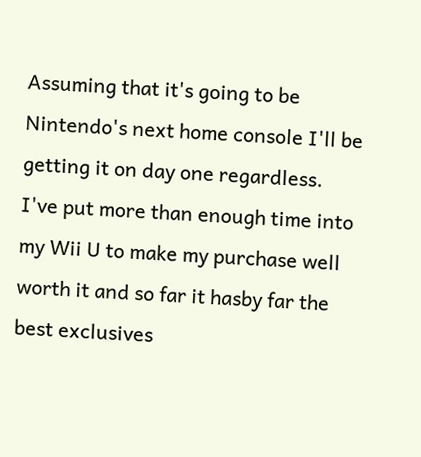Assuming that it's going to be Nintendo's next home console I'll be getting it on day one regardless. I've put more than enough time into my Wii U to make my purchase well worth it and so far it hasby far the best exclusives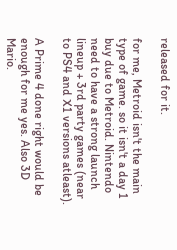released for it.

for me, Metroid isn't the main type of game. so it isn't a day 1 buy due to Metroid. Nintendo need to have a strong launch lineup + 3rd party games (near to PS4 and X1 versions atleast).

A Prime 4 done right would be enough for me yes. Also 3D Mario.